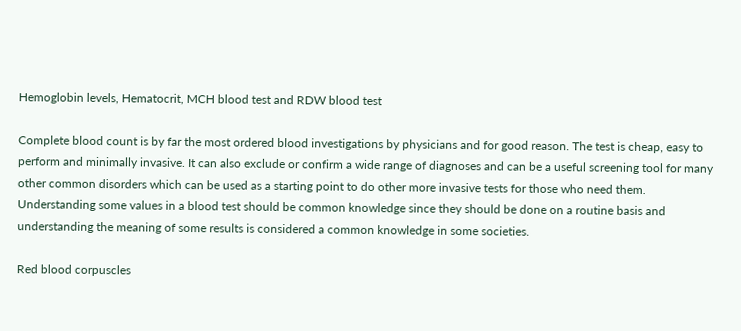Hemoglobin levels, Hematocrit, MCH blood test and RDW blood test

Complete blood count is by far the most ordered blood investigations by physicians and for good reason. The test is cheap, easy to perform and minimally invasive. It can also exclude or confirm a wide range of diagnoses and can be a useful screening tool for many other common disorders which can be used as a starting point to do other more invasive tests for those who need them. Understanding some values in a blood test should be common knowledge since they should be done on a routine basis and understanding the meaning of some results is considered a common knowledge in some societies.

Red blood corpuscles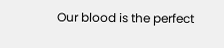Our blood is the perfect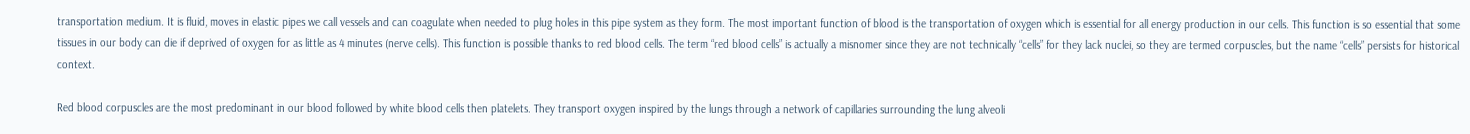transportation medium. It is fluid, moves in elastic pipes we call vessels and can coagulate when needed to plug holes in this pipe system as they form. The most important function of blood is the transportation of oxygen which is essential for all energy production in our cells. This function is so essential that some tissues in our body can die if deprived of oxygen for as little as 4 minutes (nerve cells). This function is possible thanks to red blood cells. The term “red blood cells” is actually a misnomer since they are not technically “cells” for they lack nuclei, so they are termed corpuscles, but the name “cells” persists for historical context.

Red blood corpuscles are the most predominant in our blood followed by white blood cells then platelets. They transport oxygen inspired by the lungs through a network of capillaries surrounding the lung alveoli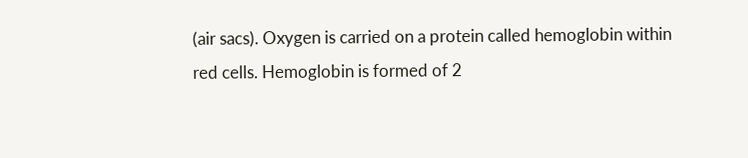(air sacs). Oxygen is carried on a protein called hemoglobin within red cells. Hemoglobin is formed of 2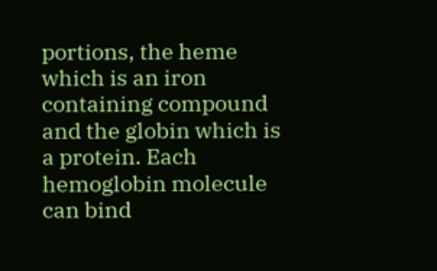portions, the heme which is an iron containing compound and the globin which is a protein. Each hemoglobin molecule can bind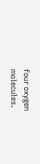four oxygen molecules.